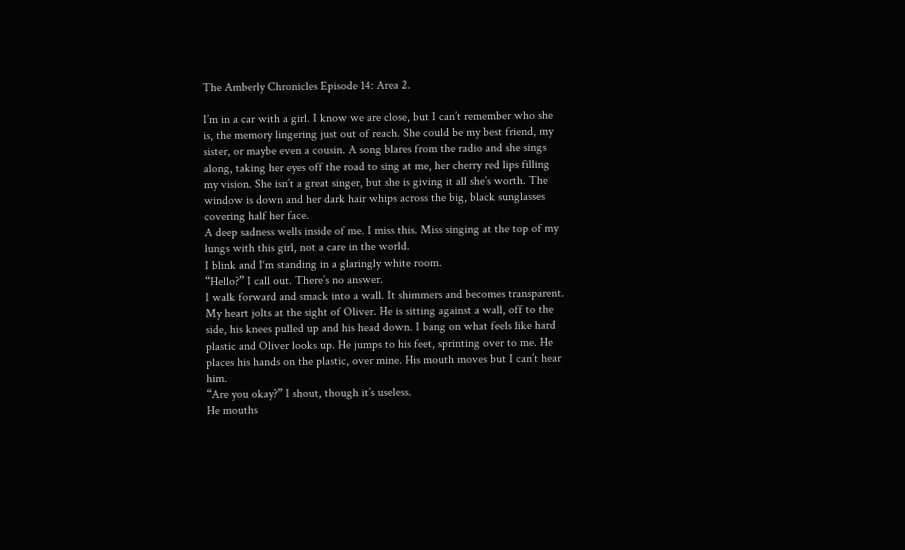The Amberly Chronicles Episode 14: Area 2.

I’m in a car with a girl. I know we are close, but I can’t remember who she is, the memory lingering just out of reach. She could be my best friend, my sister, or maybe even a cousin. A song blares from the radio and she sings along, taking her eyes off the road to sing at me, her cherry red lips filling my vision. She isn’t a great singer, but she is giving it all she’s worth. The window is down and her dark hair whips across the big, black sunglasses covering half her face.
A deep sadness wells inside of me. I miss this. Miss singing at the top of my lungs with this girl, not a care in the world.
I blink and I‘m standing in a glaringly white room.
“Hello?” I call out. There’s no answer.
I walk forward and smack into a wall. It shimmers and becomes transparent. My heart jolts at the sight of Oliver. He is sitting against a wall, off to the side, his knees pulled up and his head down. I bang on what feels like hard plastic and Oliver looks up. He jumps to his feet, sprinting over to me. He places his hands on the plastic, over mine. His mouth moves but I can’t hear him.
“Are you okay?” I shout, though it’s useless.
He mouths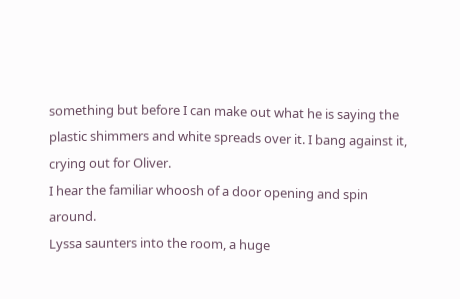something but before I can make out what he is saying the plastic shimmers and white spreads over it. I bang against it, crying out for Oliver.
I hear the familiar whoosh of a door opening and spin around.
Lyssa saunters into the room, a huge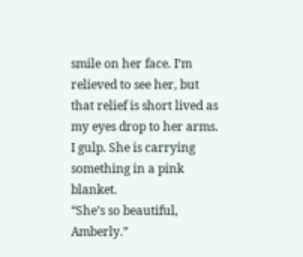smile on her face. I’m relieved to see her, but that relief is short lived as my eyes drop to her arms. I gulp. She is carrying something in a pink blanket.
“She’s so beautiful, Amberly.”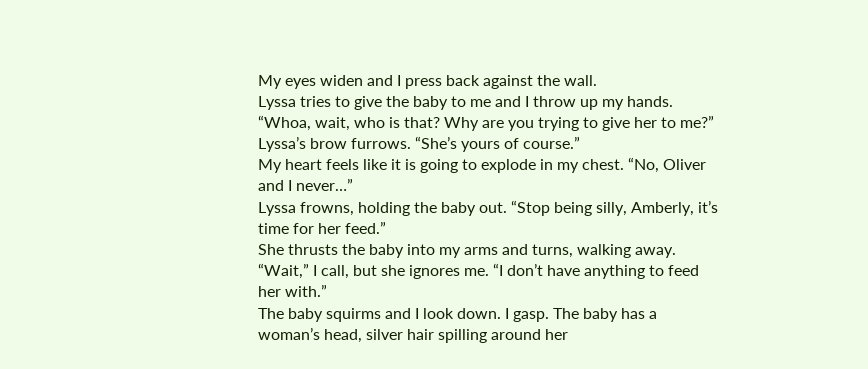My eyes widen and I press back against the wall.
Lyssa tries to give the baby to me and I throw up my hands. “Whoa, wait, who is that? Why are you trying to give her to me?”
Lyssa’s brow furrows. “She’s yours of course.”
My heart feels like it is going to explode in my chest. “No, Oliver and I never…”
Lyssa frowns, holding the baby out. “Stop being silly, Amberly, it’s time for her feed.”
She thrusts the baby into my arms and turns, walking away.
“Wait,” I call, but she ignores me. “I don’t have anything to feed her with.”
The baby squirms and I look down. I gasp. The baby has a woman’s head, silver hair spilling around her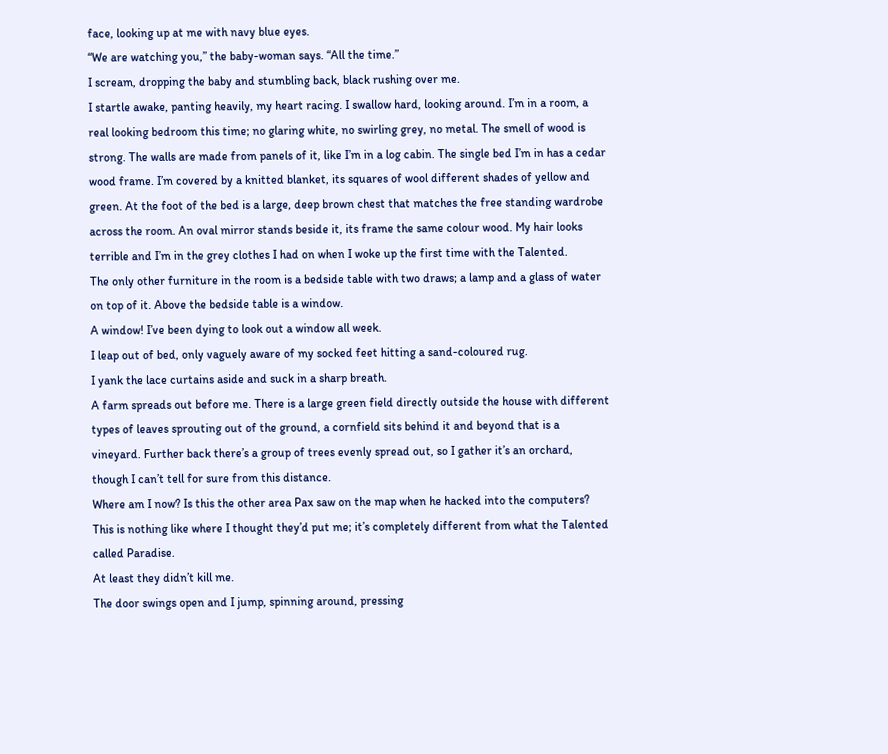face, looking up at me with navy blue eyes.
“We are watching you,” the baby-woman says. “All the time.”
I scream, dropping the baby and stumbling back, black rushing over me.
I startle awake, panting heavily, my heart racing. I swallow hard, looking around. I’m in a room, a real looking bedroom this time; no glaring white, no swirling grey, no metal. The smell of wood is strong. The walls are made from panels of it, like I’m in a log cabin. The single bed I’m in has a cedar wood frame. I’m covered by a knitted blanket, its squares of wool different shades of yellow and green. At the foot of the bed is a large, deep brown chest that matches the free standing wardrobe across the room. An oval mirror stands beside it, its frame the same colour wood. My hair looks terrible and I’m in the grey clothes I had on when I woke up the first time with the Talented.
The only other furniture in the room is a bedside table with two draws; a lamp and a glass of water on top of it. Above the bedside table is a window.
A window! I’ve been dying to look out a window all week.
I leap out of bed, only vaguely aware of my socked feet hitting a sand-coloured rug.
I yank the lace curtains aside and suck in a sharp breath.
A farm spreads out before me. There is a large green field directly outside the house with different types of leaves sprouting out of the ground, a cornfield sits behind it and beyond that is a vineyard. Further back there’s a group of trees evenly spread out, so I gather it’s an orchard, though I can’t tell for sure from this distance.
Where am I now? Is this the other area Pax saw on the map when he hacked into the computers? This is nothing like where I thought they’d put me; it’s completely different from what the Talented called Paradise.
At least they didn’t kill me.
The door swings open and I jump, spinning around, pressing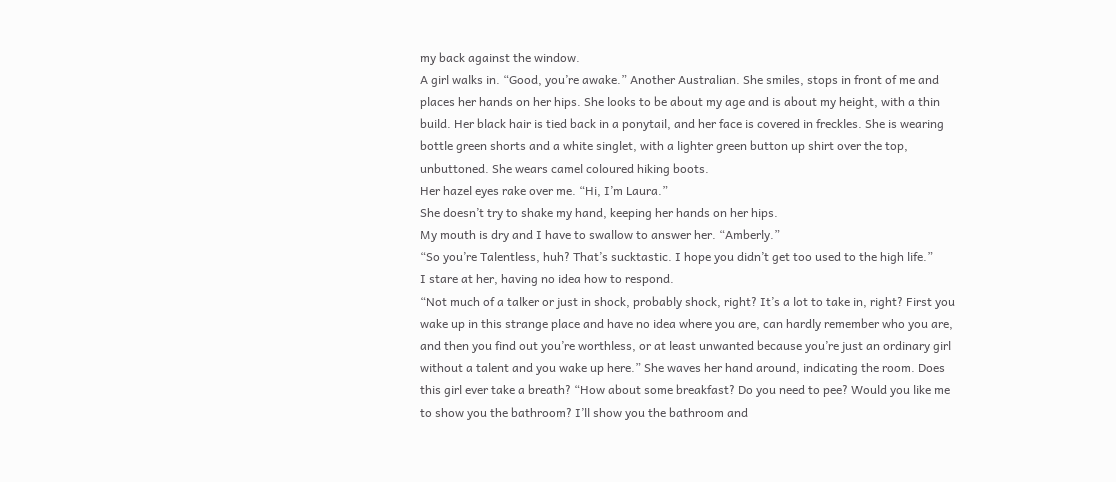my back against the window.
A girl walks in. “Good, you’re awake.” Another Australian. She smiles, stops in front of me and places her hands on her hips. She looks to be about my age and is about my height, with a thin build. Her black hair is tied back in a ponytail, and her face is covered in freckles. She is wearing bottle green shorts and a white singlet, with a lighter green button up shirt over the top, unbuttoned. She wears camel coloured hiking boots.
Her hazel eyes rake over me. “Hi, I’m Laura.”
She doesn’t try to shake my hand, keeping her hands on her hips.
My mouth is dry and I have to swallow to answer her. “Amberly.”
“So you’re Talentless, huh? That’s sucktastic. I hope you didn’t get too used to the high life.”
I stare at her, having no idea how to respond.
“Not much of a talker or just in shock, probably shock, right? It’s a lot to take in, right? First you wake up in this strange place and have no idea where you are, can hardly remember who you are, and then you find out you’re worthless, or at least unwanted because you’re just an ordinary girl without a talent and you wake up here.” She waves her hand around, indicating the room. Does this girl ever take a breath? “How about some breakfast? Do you need to pee? Would you like me to show you the bathroom? I’ll show you the bathroom and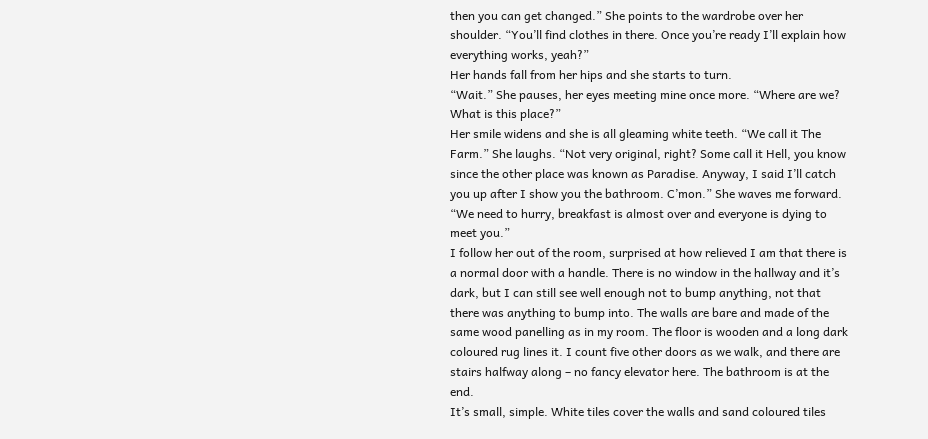then you can get changed.” She points to the wardrobe over her shoulder. “You’ll find clothes in there. Once you’re ready I’ll explain how everything works, yeah?”
Her hands fall from her hips and she starts to turn.
“Wait.” She pauses, her eyes meeting mine once more. “Where are we? What is this place?”
Her smile widens and she is all gleaming white teeth. “We call it The Farm.” She laughs. “Not very original, right? Some call it Hell, you know since the other place was known as Paradise. Anyway, I said I’ll catch you up after I show you the bathroom. C’mon.” She waves me forward. “We need to hurry, breakfast is almost over and everyone is dying to meet you.”
I follow her out of the room, surprised at how relieved I am that there is a normal door with a handle. There is no window in the hallway and it’s dark, but I can still see well enough not to bump anything, not that there was anything to bump into. The walls are bare and made of the same wood panelling as in my room. The floor is wooden and a long dark coloured rug lines it. I count five other doors as we walk, and there are stairs halfway along – no fancy elevator here. The bathroom is at the end.
It’s small, simple. White tiles cover the walls and sand coloured tiles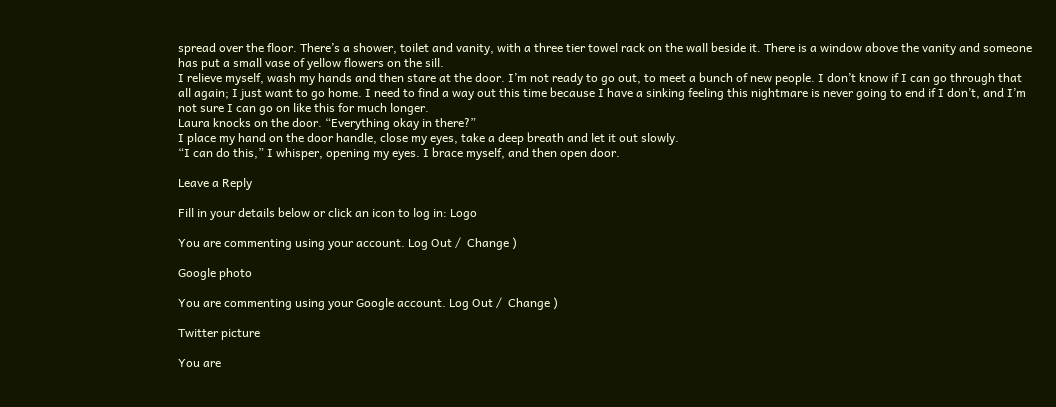spread over the floor. There’s a shower, toilet and vanity, with a three tier towel rack on the wall beside it. There is a window above the vanity and someone has put a small vase of yellow flowers on the sill.
I relieve myself, wash my hands and then stare at the door. I’m not ready to go out, to meet a bunch of new people. I don’t know if I can go through that all again; I just want to go home. I need to find a way out this time because I have a sinking feeling this nightmare is never going to end if I don’t, and I’m not sure I can go on like this for much longer.
Laura knocks on the door. “Everything okay in there?”
I place my hand on the door handle, close my eyes, take a deep breath and let it out slowly.
“I can do this,” I whisper, opening my eyes. I brace myself, and then open door.

Leave a Reply

Fill in your details below or click an icon to log in: Logo

You are commenting using your account. Log Out /  Change )

Google photo

You are commenting using your Google account. Log Out /  Change )

Twitter picture

You are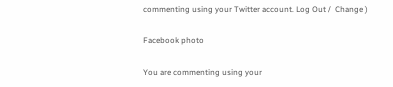commenting using your Twitter account. Log Out /  Change )

Facebook photo

You are commenting using your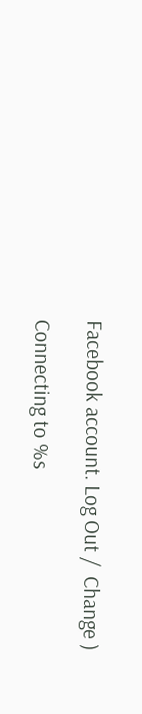Facebook account. Log Out /  Change )

Connecting to %s